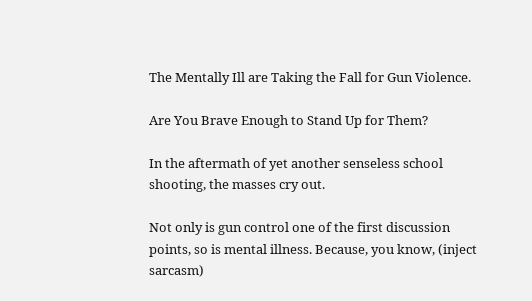The Mentally Ill are Taking the Fall for Gun Violence.

Are You Brave Enough to Stand Up for Them?

In the aftermath of yet another senseless school shooting, the masses cry out.

Not only is gun control one of the first discussion points, so is mental illness. Because, you know, (inject sarcasm)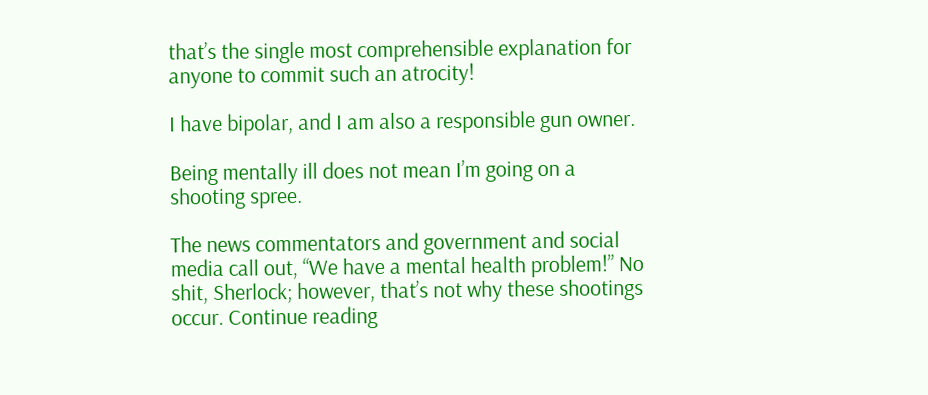that’s the single most comprehensible explanation for anyone to commit such an atrocity!

I have bipolar, and I am also a responsible gun owner.

Being mentally ill does not mean I’m going on a shooting spree.

The news commentators and government and social media call out, “We have a mental health problem!” No shit, Sherlock; however, that’s not why these shootings occur. Continue reading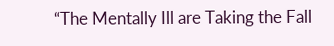“The Mentally Ill are Taking the Fall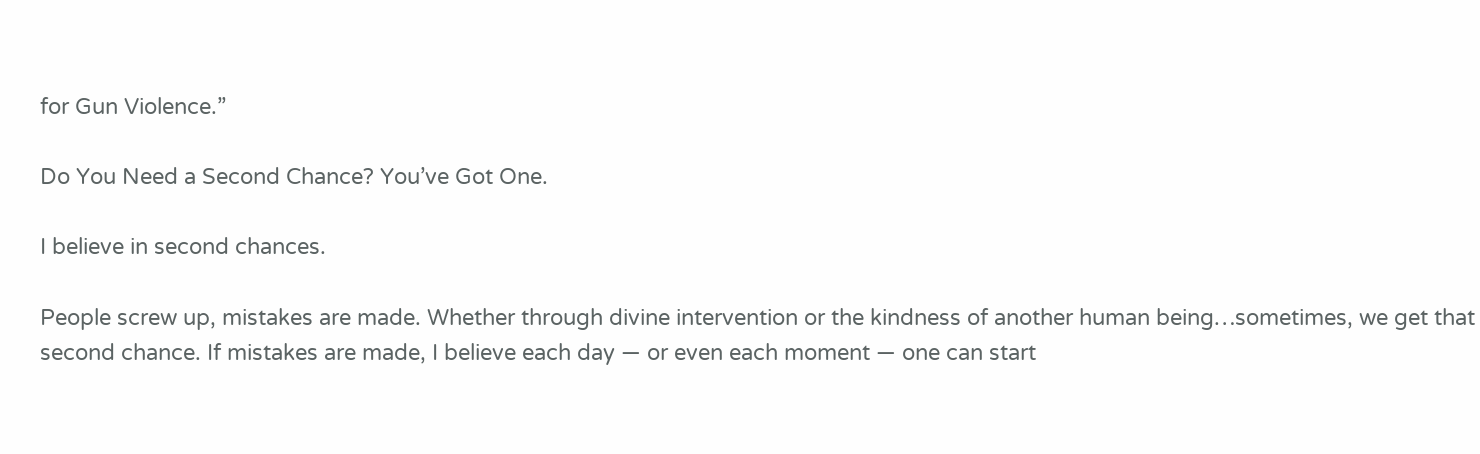for Gun Violence.”

Do You Need a Second Chance? You’ve Got One.

I believe in second chances.

People screw up, mistakes are made. Whether through divine intervention or the kindness of another human being…sometimes, we get that second chance. If mistakes are made, I believe each day — or even each moment — one can start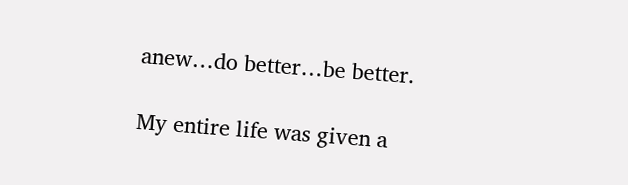anew…do better…be better.

My entire life was given a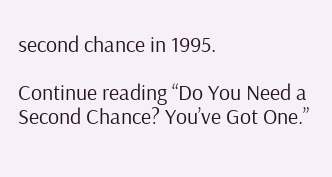second chance in 1995.

Continue reading “Do You Need a Second Chance? You’ve Got One.”